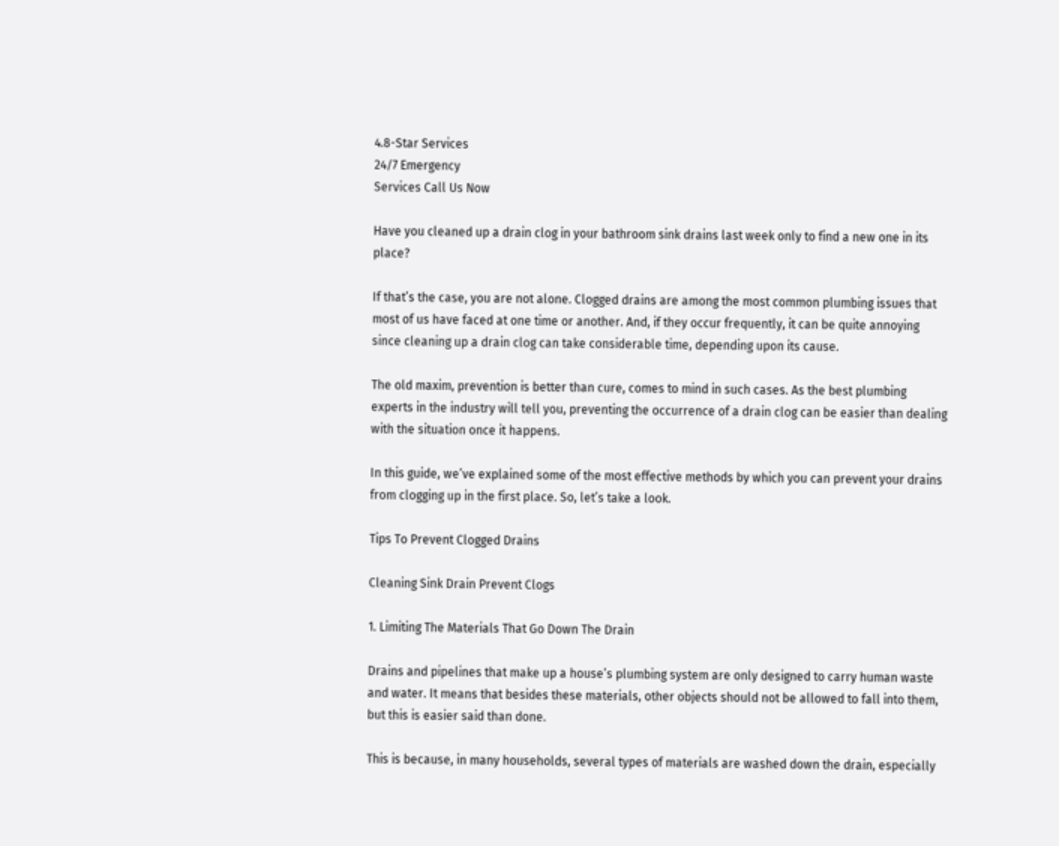4.8-Star Services
24/7 Emergency
Services Call Us Now

Have you cleaned up a drain clog in your bathroom sink drains last week only to find a new one in its place?

If that’s the case, you are not alone. Clogged drains are among the most common plumbing issues that most of us have faced at one time or another. And, if they occur frequently, it can be quite annoying since cleaning up a drain clog can take considerable time, depending upon its cause.

The old maxim, prevention is better than cure, comes to mind in such cases. As the best plumbing experts in the industry will tell you, preventing the occurrence of a drain clog can be easier than dealing with the situation once it happens.

In this guide, we’ve explained some of the most effective methods by which you can prevent your drains from clogging up in the first place. So, let’s take a look.

Tips To Prevent Clogged Drains

Cleaning Sink Drain Prevent Clogs

1. Limiting The Materials That Go Down The Drain

Drains and pipelines that make up a house’s plumbing system are only designed to carry human waste and water. It means that besides these materials, other objects should not be allowed to fall into them, but this is easier said than done.

This is because, in many households, several types of materials are washed down the drain, especially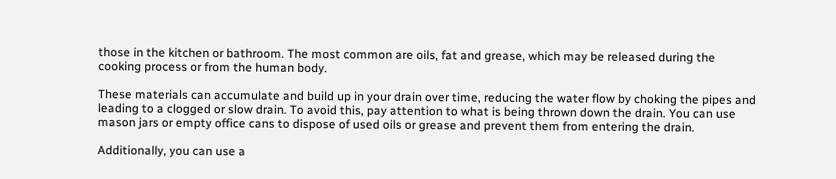those in the kitchen or bathroom. The most common are oils, fat and grease, which may be released during the cooking process or from the human body.

These materials can accumulate and build up in your drain over time, reducing the water flow by choking the pipes and leading to a clogged or slow drain. To avoid this, pay attention to what is being thrown down the drain. You can use mason jars or empty office cans to dispose of used oils or grease and prevent them from entering the drain.

Additionally, you can use a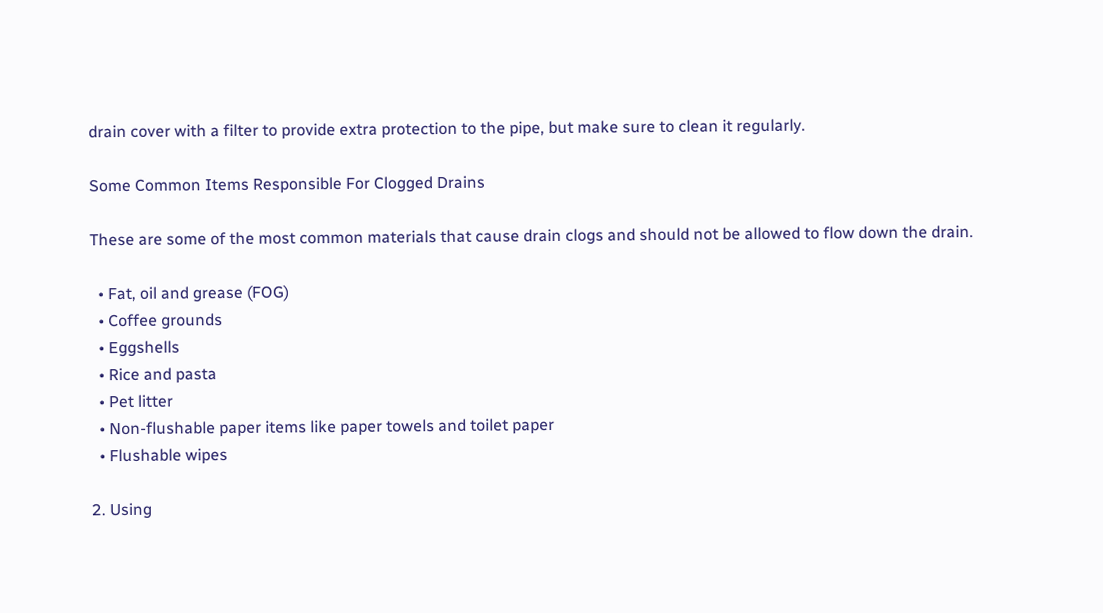drain cover with a filter to provide extra protection to the pipe, but make sure to clean it regularly.

Some Common Items Responsible For Clogged Drains

These are some of the most common materials that cause drain clogs and should not be allowed to flow down the drain.

  • Fat, oil and grease (FOG)
  • Coffee grounds
  • Eggshells
  • Rice and pasta
  • Pet litter
  • Non-flushable paper items like paper towels and toilet paper
  • Flushable wipes

2. Using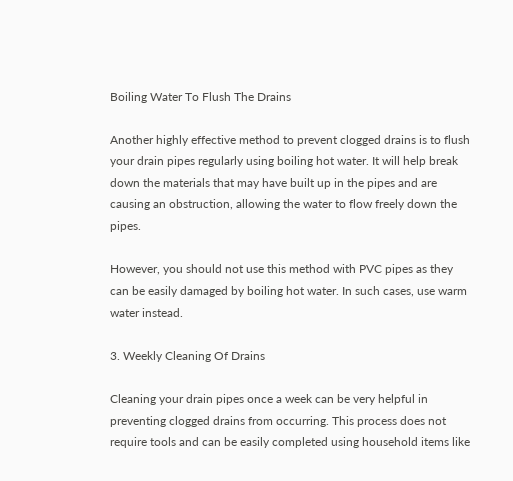Boiling Water To Flush The Drains

Another highly effective method to prevent clogged drains is to flush your drain pipes regularly using boiling hot water. It will help break down the materials that may have built up in the pipes and are causing an obstruction, allowing the water to flow freely down the pipes.

However, you should not use this method with PVC pipes as they can be easily damaged by boiling hot water. In such cases, use warm water instead.

3. Weekly Cleaning Of Drains

Cleaning your drain pipes once a week can be very helpful in preventing clogged drains from occurring. This process does not require tools and can be easily completed using household items like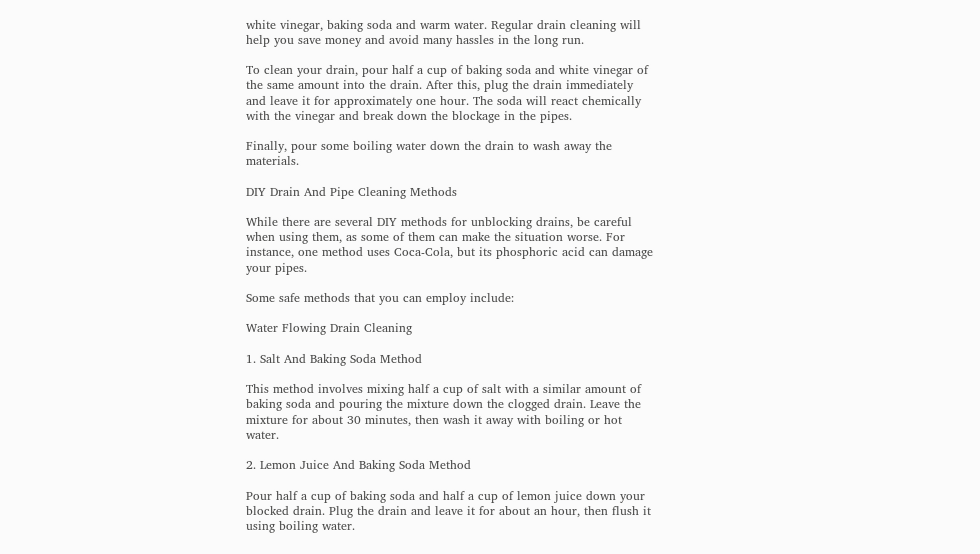white vinegar, baking soda and warm water. Regular drain cleaning will help you save money and avoid many hassles in the long run.

To clean your drain, pour half a cup of baking soda and white vinegar of the same amount into the drain. After this, plug the drain immediately and leave it for approximately one hour. The soda will react chemically with the vinegar and break down the blockage in the pipes.

Finally, pour some boiling water down the drain to wash away the materials.

DIY Drain And Pipe Cleaning Methods

While there are several DIY methods for unblocking drains, be careful when using them, as some of them can make the situation worse. For instance, one method uses Coca-Cola, but its phosphoric acid can damage your pipes.

Some safe methods that you can employ include:

Water Flowing Drain Cleaning

1. Salt And Baking Soda Method

This method involves mixing half a cup of salt with a similar amount of baking soda and pouring the mixture down the clogged drain. Leave the mixture for about 30 minutes, then wash it away with boiling or hot water.

2. Lemon Juice And Baking Soda Method

Pour half a cup of baking soda and half a cup of lemon juice down your blocked drain. Plug the drain and leave it for about an hour, then flush it using boiling water.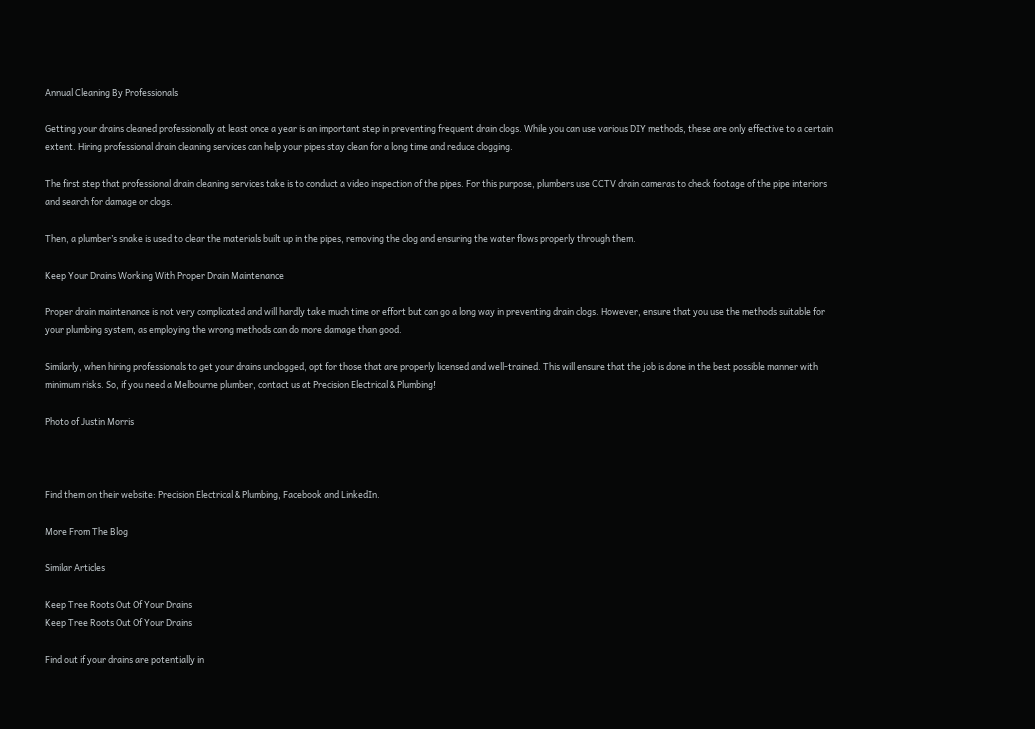Annual Cleaning By Professionals

Getting your drains cleaned professionally at least once a year is an important step in preventing frequent drain clogs. While you can use various DIY methods, these are only effective to a certain extent. Hiring professional drain cleaning services can help your pipes stay clean for a long time and reduce clogging.

The first step that professional drain cleaning services take is to conduct a video inspection of the pipes. For this purpose, plumbers use CCTV drain cameras to check footage of the pipe interiors and search for damage or clogs.

Then, a plumber’s snake is used to clear the materials built up in the pipes, removing the clog and ensuring the water flows properly through them.

Keep Your Drains Working With Proper Drain Maintenance

Proper drain maintenance is not very complicated and will hardly take much time or effort but can go a long way in preventing drain clogs. However, ensure that you use the methods suitable for your plumbing system, as employing the wrong methods can do more damage than good.

Similarly, when hiring professionals to get your drains unclogged, opt for those that are properly licensed and well-trained. This will ensure that the job is done in the best possible manner with minimum risks. So, if you need a Melbourne plumber, contact us at Precision Electrical & Plumbing!

Photo of Justin Morris



Find them on their website: Precision Electrical & Plumbing, Facebook and LinkedIn.

More From The Blog

Similar Articles

Keep Tree Roots Out Of Your Drains
Keep Tree Roots Out Of Your Drains

Find out if your drains are potentially in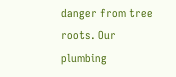danger from tree roots. Our plumbing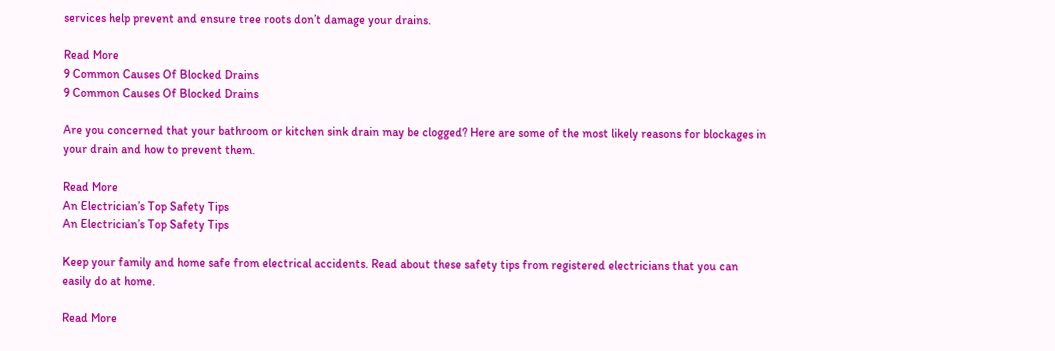services help prevent and ensure tree roots don’t damage your drains.

Read More
9 Common Causes Of Blocked Drains
9 Common Causes Of Blocked Drains

Are you concerned that your bathroom or kitchen sink drain may be clogged? Here are some of the most likely reasons for blockages in your drain and how to prevent them.

Read More
An Electrician’s Top Safety Tips
An Electrician’s Top Safety Tips

Keep your family and home safe from electrical accidents. Read about these safety tips from registered electricians that you can easily do at home.

Read More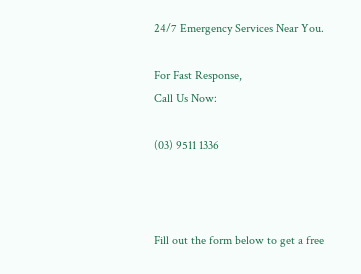24/7 Emergency Services Near You.

For Fast Response,
Call Us Now:

(03) 9511 1336



Fill out the form below to get a free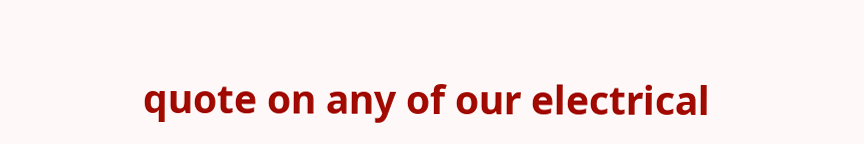quote on any of our electrical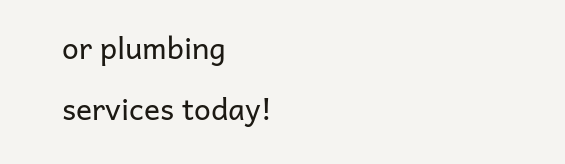or plumbing services today!